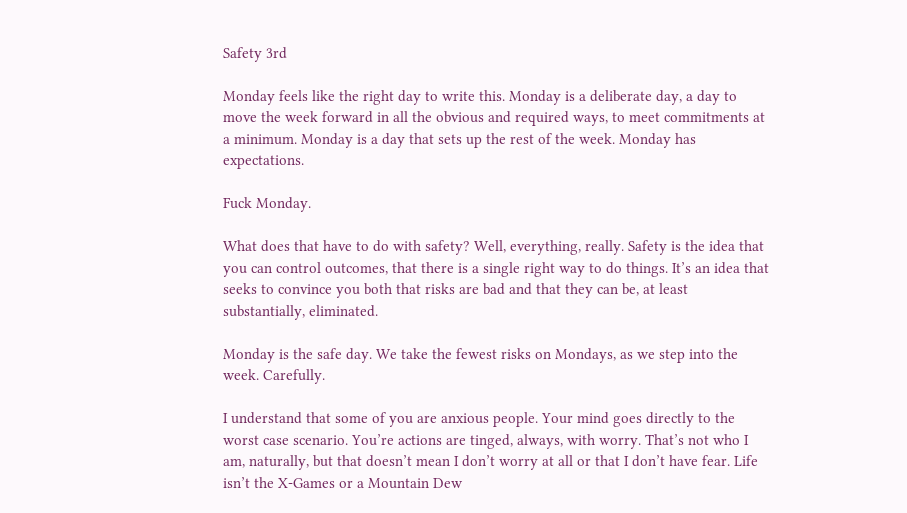Safety 3rd

Monday feels like the right day to write this. Monday is a deliberate day, a day to move the week forward in all the obvious and required ways, to meet commitments at a minimum. Monday is a day that sets up the rest of the week. Monday has expectations.

Fuck Monday.

What does that have to do with safety? Well, everything, really. Safety is the idea that you can control outcomes, that there is a single right way to do things. It’s an idea that seeks to convince you both that risks are bad and that they can be, at least substantially, eliminated.

Monday is the safe day. We take the fewest risks on Mondays, as we step into the week. Carefully.

I understand that some of you are anxious people. Your mind goes directly to the worst case scenario. You’re actions are tinged, always, with worry. That’s not who I am, naturally, but that doesn’t mean I don’t worry at all or that I don’t have fear. Life isn’t the X-Games or a Mountain Dew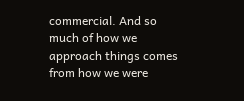commercial. And so much of how we approach things comes from how we were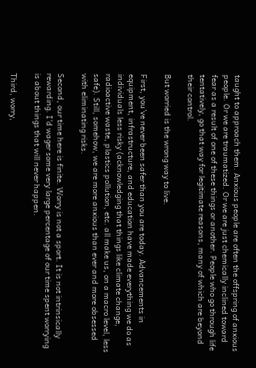taught to approach them. Anxious people are often the offspring of anxious people. Or we are traumatized. Or we are just chemically inclined toward fear as a result of one of these things or another. People who go through life tentatively, go that way for legitimate reasons, many of which are beyond their control.

But worried is the wrong way to live.

First, you’ve never been safer than you are today. Advancements in equipment, infrastructure, and education have made everything we do as individuals less risky (acknowledging that things like climate change, radioactive waste, plastics pollution, etc. all make us, on a macro level, less safe). Still, somehow, we are more anxious than ever and more obsessed with eliminating risks.

Second, our time here is finite. Worry is not a sport. It is not intrinsically rewarding. I’d wager some very large percentage of our time spent worrying is about things that will never happen.

Third, worry,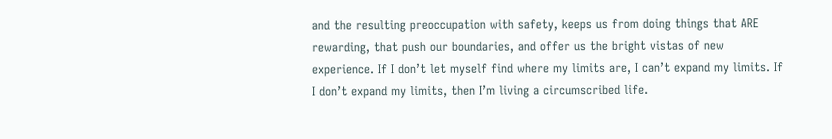and the resulting preoccupation with safety, keeps us from doing things that ARE rewarding, that push our boundaries, and offer us the bright vistas of new experience. If I don’t let myself find where my limits are, I can’t expand my limits. If I don’t expand my limits, then I’m living a circumscribed life.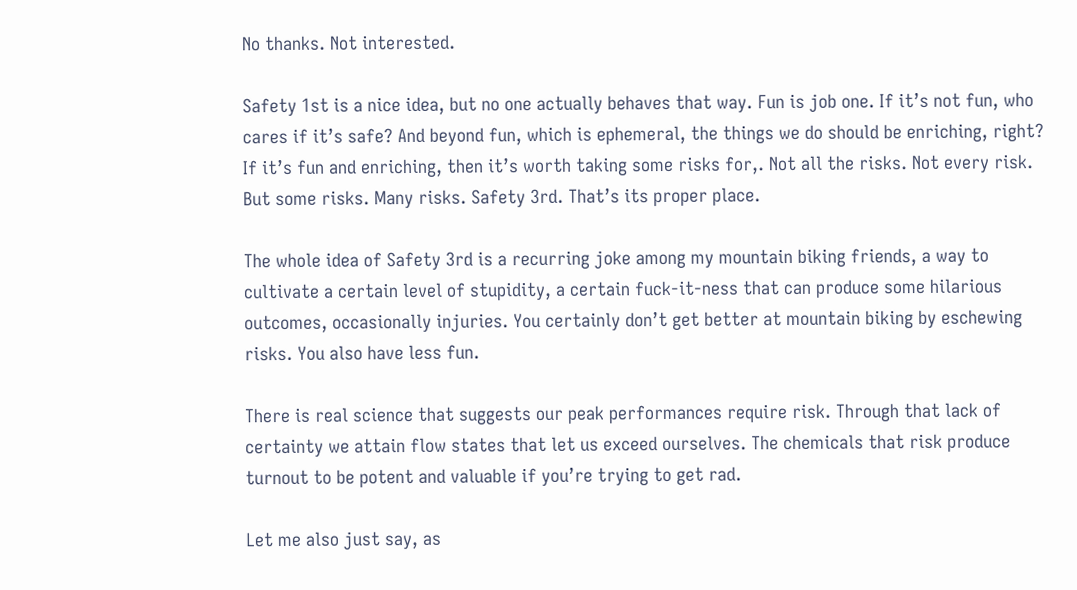No thanks. Not interested.

Safety 1st is a nice idea, but no one actually behaves that way. Fun is job one. If it’s not fun, who cares if it’s safe? And beyond fun, which is ephemeral, the things we do should be enriching, right? If it’s fun and enriching, then it’s worth taking some risks for,. Not all the risks. Not every risk. But some risks. Many risks. Safety 3rd. That’s its proper place.

The whole idea of Safety 3rd is a recurring joke among my mountain biking friends, a way to cultivate a certain level of stupidity, a certain fuck-it-ness that can produce some hilarious outcomes, occasionally injuries. You certainly don’t get better at mountain biking by eschewing risks. You also have less fun.

There is real science that suggests our peak performances require risk. Through that lack of certainty we attain flow states that let us exceed ourselves. The chemicals that risk produce turnout to be potent and valuable if you’re trying to get rad.

Let me also just say, as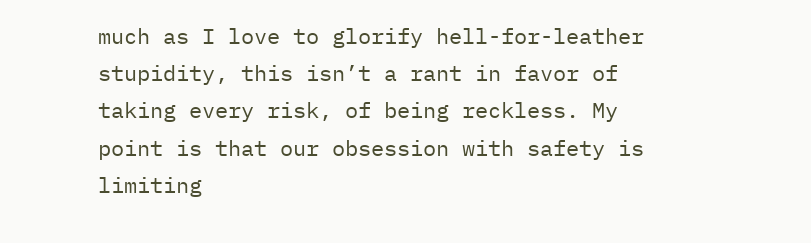much as I love to glorify hell-for-leather stupidity, this isn’t a rant in favor of taking every risk, of being reckless. My point is that our obsession with safety is limiting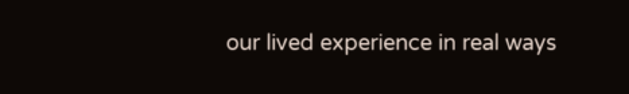our lived experience in real ways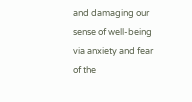and damaging our sense of well-being via anxiety and fear of the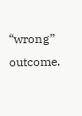“wrong” outcome.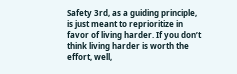Safety 3rd, as a guiding principle, is just meant to reprioritize in favor of living harder. If you don’t think living harder is worth the effort, well,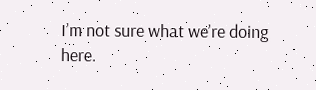I’m not sure what we’re doing here.